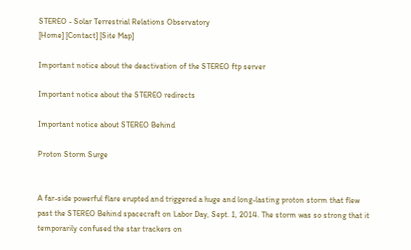STEREO - Solar Terrestrial Relations Observatory
[Home] [Contact] [Site Map]

Important notice about the deactivation of the STEREO ftp server

Important notice about the STEREO redirects

Important notice about STEREO Behind

Proton Storm Surge


A far-side powerful flare erupted and triggered a huge and long-lasting proton storm that flew past the STEREO Behind spacecraft on Labor Day, Sept. 1, 2014. The storm was so strong that it temporarily confused the star trackers on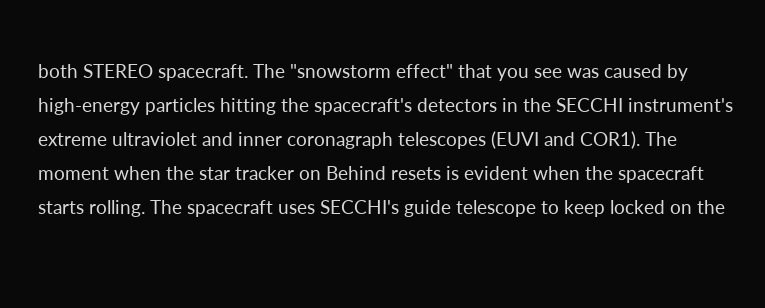both STEREO spacecraft. The "snowstorm effect" that you see was caused by high-energy particles hitting the spacecraft's detectors in the SECCHI instrument's extreme ultraviolet and inner coronagraph telescopes (EUVI and COR1). The moment when the star tracker on Behind resets is evident when the spacecraft starts rolling. The spacecraft uses SECCHI's guide telescope to keep locked on the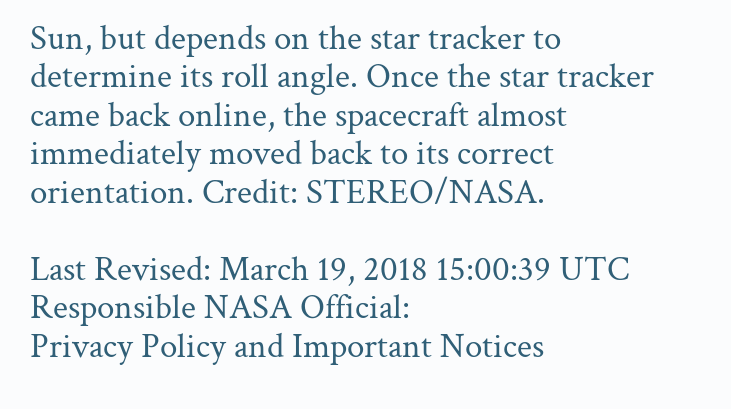Sun, but depends on the star tracker to determine its roll angle. Once the star tracker came back online, the spacecraft almost immediately moved back to its correct orientation. Credit: STEREO/NASA.

Last Revised: March 19, 2018 15:00:39 UTC
Responsible NASA Official:
Privacy Policy and Important Notices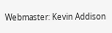Webmaster: Kevin Addison